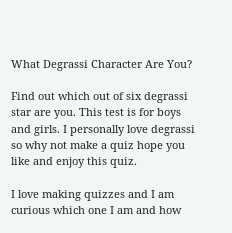What Degrassi Character Are You?

Find out which out of six degrassi star are you. This test is for boys and girls. I personally love degrassi so why not make a quiz hope you like and enjoy this quiz.

I love making quizzes and I am curious which one I am and how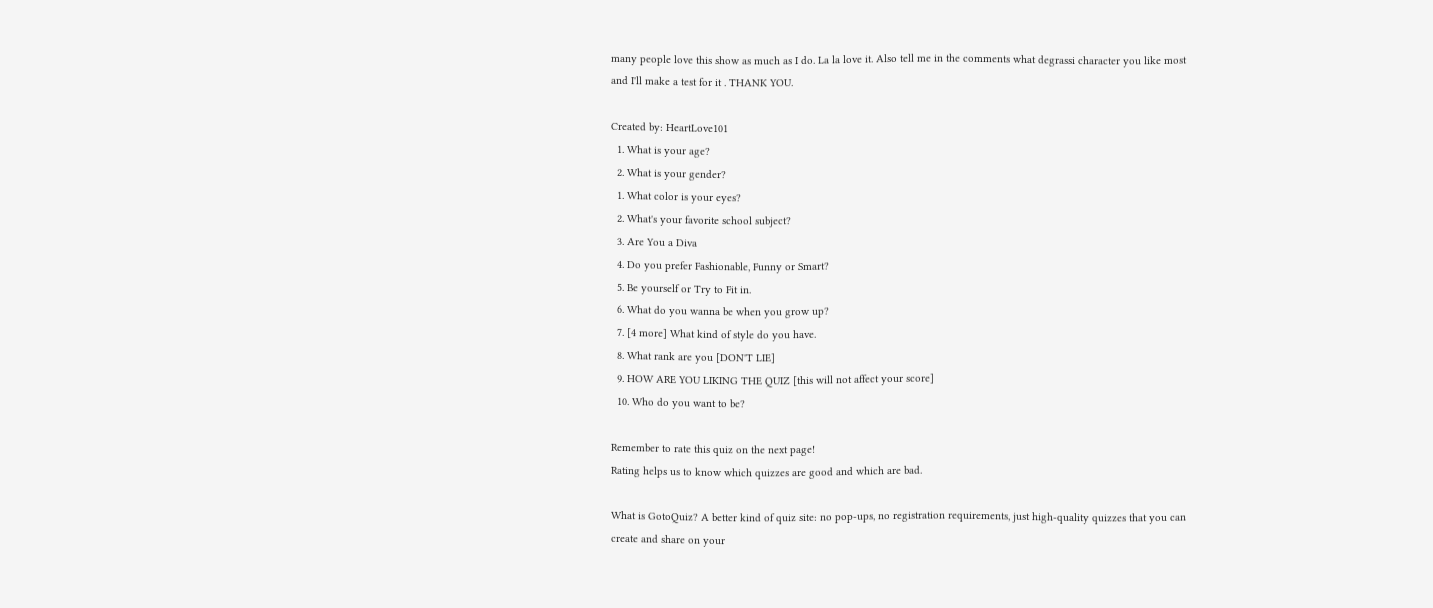many people love this show as much as I do. La la love it. Also tell me in the comments what degrassi character you like most and I'll make a test for it . THANK YOU.

Created by: HeartLove101
  1. What is your age?
  2. What is your gender?
  1. What color is your eyes?
  2. What's your favorite school subject?
  3. Are You a Diva
  4. Do you prefer Fashionable, Funny or Smart?
  5. Be yourself or Try to Fit in.
  6. What do you wanna be when you grow up?
  7. [4 more] What kind of style do you have.
  8. What rank are you [DON'T LIE]
  9. HOW ARE YOU LIKING THE QUIZ [this will not affect your score]
  10. Who do you want to be?

Remember to rate this quiz on the next page!
Rating helps us to know which quizzes are good and which are bad.

What is GotoQuiz? A better kind of quiz site: no pop-ups, no registration requirements, just high-quality quizzes that you can create and share on your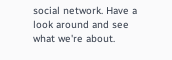social network. Have a look around and see what we're about.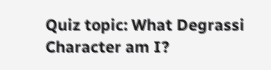Quiz topic: What Degrassi Character am I?